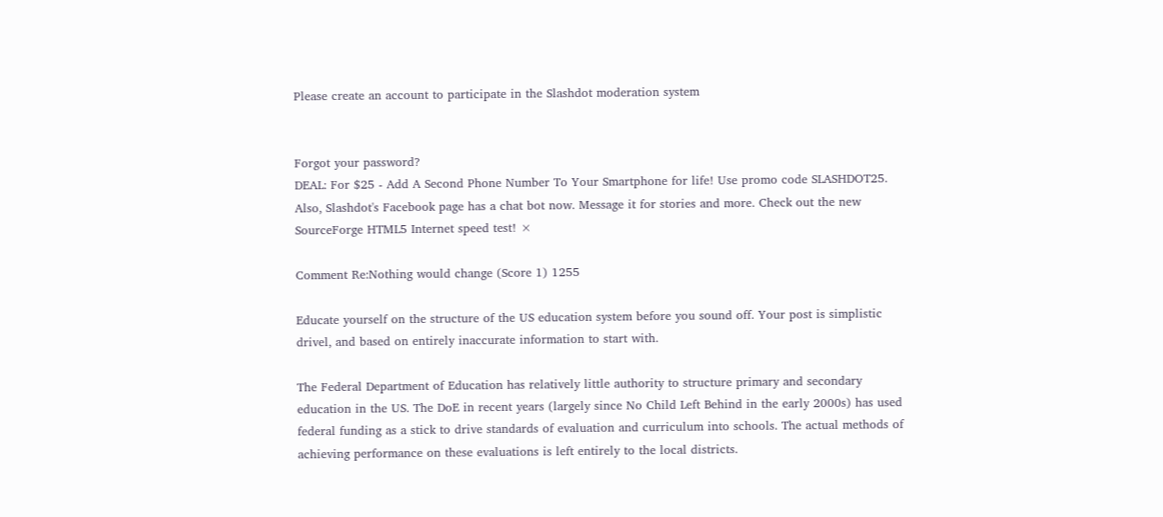Please create an account to participate in the Slashdot moderation system


Forgot your password?
DEAL: For $25 - Add A Second Phone Number To Your Smartphone for life! Use promo code SLASHDOT25. Also, Slashdot's Facebook page has a chat bot now. Message it for stories and more. Check out the new SourceForge HTML5 Internet speed test! ×

Comment Re:Nothing would change (Score 1) 1255

Educate yourself on the structure of the US education system before you sound off. Your post is simplistic drivel, and based on entirely inaccurate information to start with.

The Federal Department of Education has relatively little authority to structure primary and secondary education in the US. The DoE in recent years (largely since No Child Left Behind in the early 2000s) has used federal funding as a stick to drive standards of evaluation and curriculum into schools. The actual methods of achieving performance on these evaluations is left entirely to the local districts.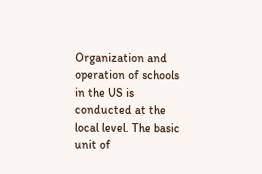Organization and operation of schools in the US is conducted at the local level. The basic unit of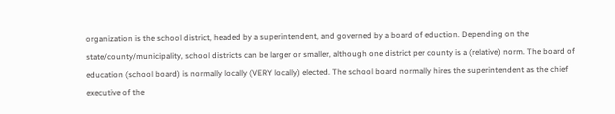organization is the school district, headed by a superintendent, and governed by a board of eduction. Depending on the state/county/municipality, school districts can be larger or smaller, although one district per county is a (relative) norm. The board of education (school board) is normally locally (VERY locally) elected. The school board normally hires the superintendent as the chief executive of the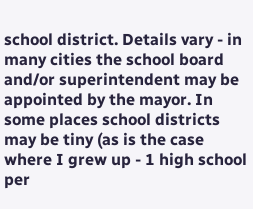school district. Details vary - in many cities the school board and/or superintendent may be appointed by the mayor. In some places school districts may be tiny (as is the case where I grew up - 1 high school per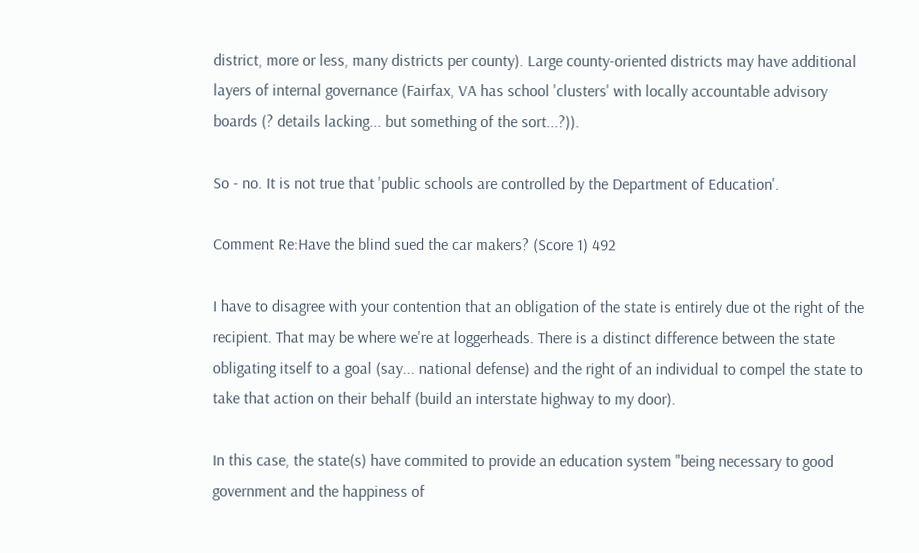district, more or less, many districts per county). Large county-oriented districts may have additional layers of internal governance (Fairfax, VA has school 'clusters' with locally accountable advisory boards (? details lacking... but something of the sort...?)).

So - no. It is not true that 'public schools are controlled by the Department of Education'.

Comment Re:Have the blind sued the car makers? (Score 1) 492

I have to disagree with your contention that an obligation of the state is entirely due ot the right of the recipient. That may be where we're at loggerheads. There is a distinct difference between the state obligating itself to a goal (say... national defense) and the right of an individual to compel the state to take that action on their behalf (build an interstate highway to my door).

In this case, the state(s) have commited to provide an education system "being necessary to good government and the happiness of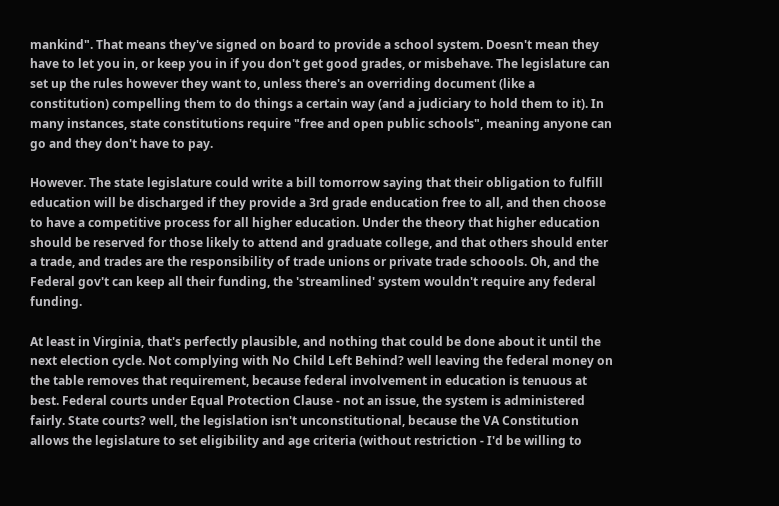mankind". That means they've signed on board to provide a school system. Doesn't mean they have to let you in, or keep you in if you don't get good grades, or misbehave. The legislature can set up the rules however they want to, unless there's an overriding document (like a constitution) compelling them to do things a certain way (and a judiciary to hold them to it). In many instances, state constitutions require "free and open public schools", meaning anyone can go and they don't have to pay.

However. The state legislature could write a bill tomorrow saying that their obligation to fulfill education will be discharged if they provide a 3rd grade enducation free to all, and then choose to have a competitive process for all higher education. Under the theory that higher education should be reserved for those likely to attend and graduate college, and that others should enter a trade, and trades are the responsibility of trade unions or private trade schoools. Oh, and the Federal gov't can keep all their funding, the 'streamlined' system wouldn't require any federal funding.

At least in Virginia, that's perfectly plausible, and nothing that could be done about it until the next election cycle. Not complying with No Child Left Behind? well leaving the federal money on the table removes that requirement, because federal involvement in education is tenuous at best. Federal courts under Equal Protection Clause - not an issue, the system is administered fairly. State courts? well, the legislation isn't unconstitutional, because the VA Constitution allows the legislature to set eligibility and age criteria (without restriction - I'd be willing to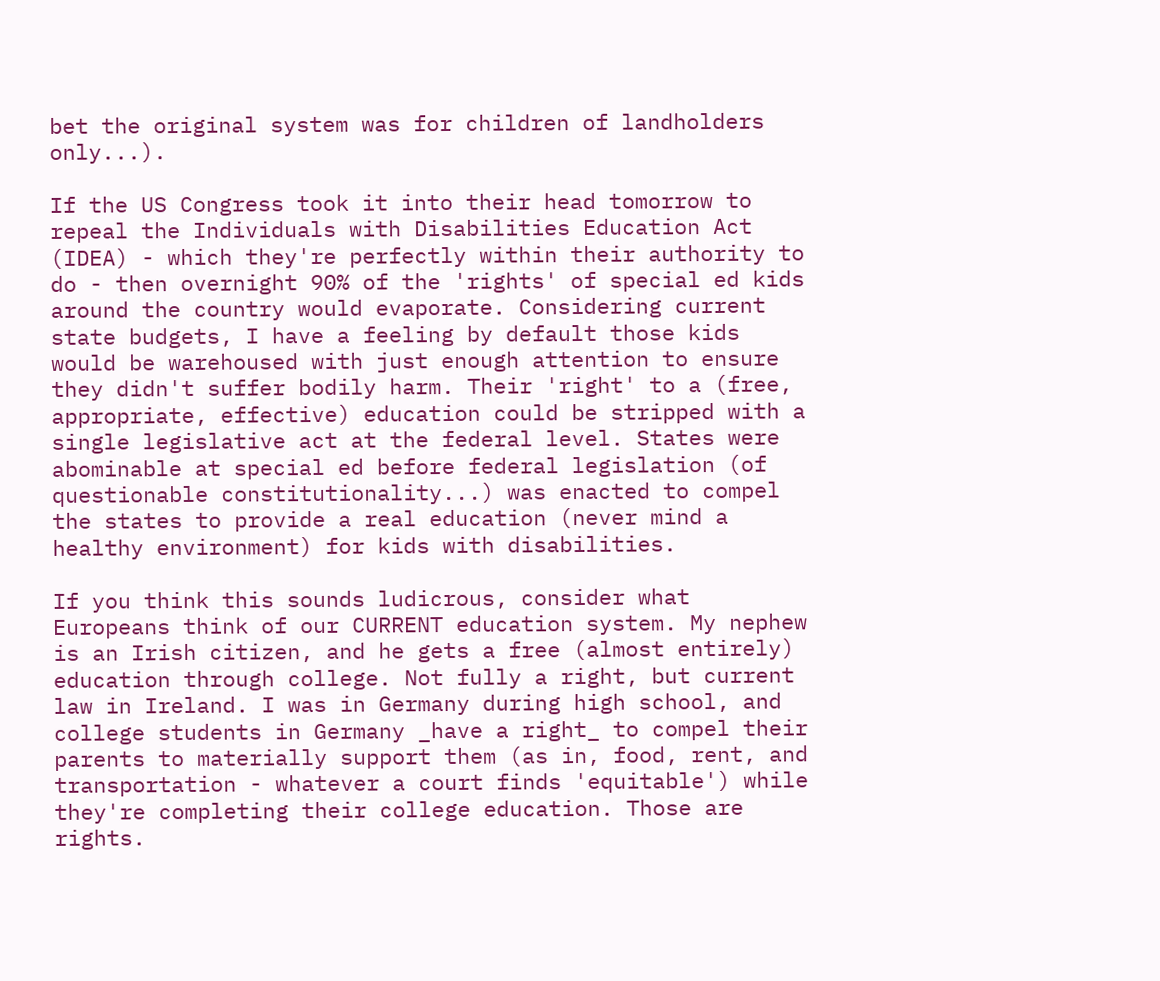bet the original system was for children of landholders only...).

If the US Congress took it into their head tomorrow to repeal the Individuals with Disabilities Education Act (IDEA) - which they're perfectly within their authority to do - then overnight 90% of the 'rights' of special ed kids around the country would evaporate. Considering current state budgets, I have a feeling by default those kids would be warehoused with just enough attention to ensure they didn't suffer bodily harm. Their 'right' to a (free, appropriate, effective) education could be stripped with a single legislative act at the federal level. States were abominable at special ed before federal legislation (of questionable constitutionality...) was enacted to compel the states to provide a real education (never mind a healthy environment) for kids with disabilities.

If you think this sounds ludicrous, consider what Europeans think of our CURRENT education system. My nephew is an Irish citizen, and he gets a free (almost entirely) education through college. Not fully a right, but current law in Ireland. I was in Germany during high school, and college students in Germany _have a right_ to compel their parents to materially support them (as in, food, rent, and transportation - whatever a court finds 'equitable') while they're completing their college education. Those are rights.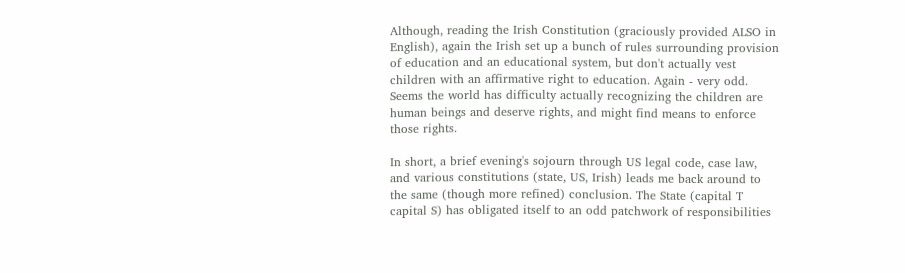Although, reading the Irish Constitution (graciously provided ALSO in English), again the Irish set up a bunch of rules surrounding provision of education and an educational system, but don't actually vest children with an affirmative right to education. Again - very odd. Seems the world has difficulty actually recognizing the children are human beings and deserve rights, and might find means to enforce those rights.

In short, a brief evening's sojourn through US legal code, case law, and various constitutions (state, US, Irish) leads me back around to the same (though more refined) conclusion. The State (capital T capital S) has obligated itself to an odd patchwork of responsibilities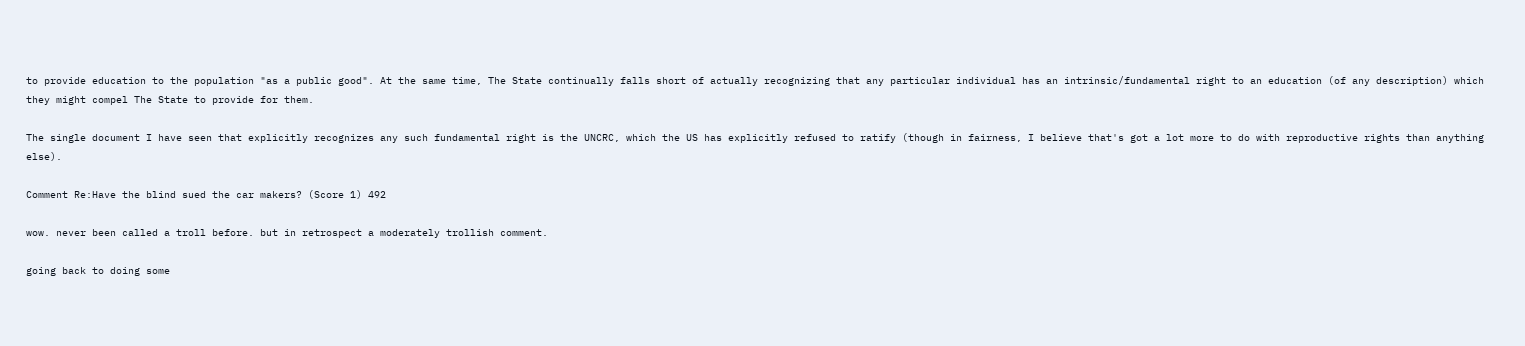to provide education to the population "as a public good". At the same time, The State continually falls short of actually recognizing that any particular individual has an intrinsic/fundamental right to an education (of any description) which they might compel The State to provide for them.

The single document I have seen that explicitly recognizes any such fundamental right is the UNCRC, which the US has explicitly refused to ratify (though in fairness, I believe that's got a lot more to do with reproductive rights than anything else).

Comment Re:Have the blind sued the car makers? (Score 1) 492

wow. never been called a troll before. but in retrospect a moderately trollish comment.

going back to doing some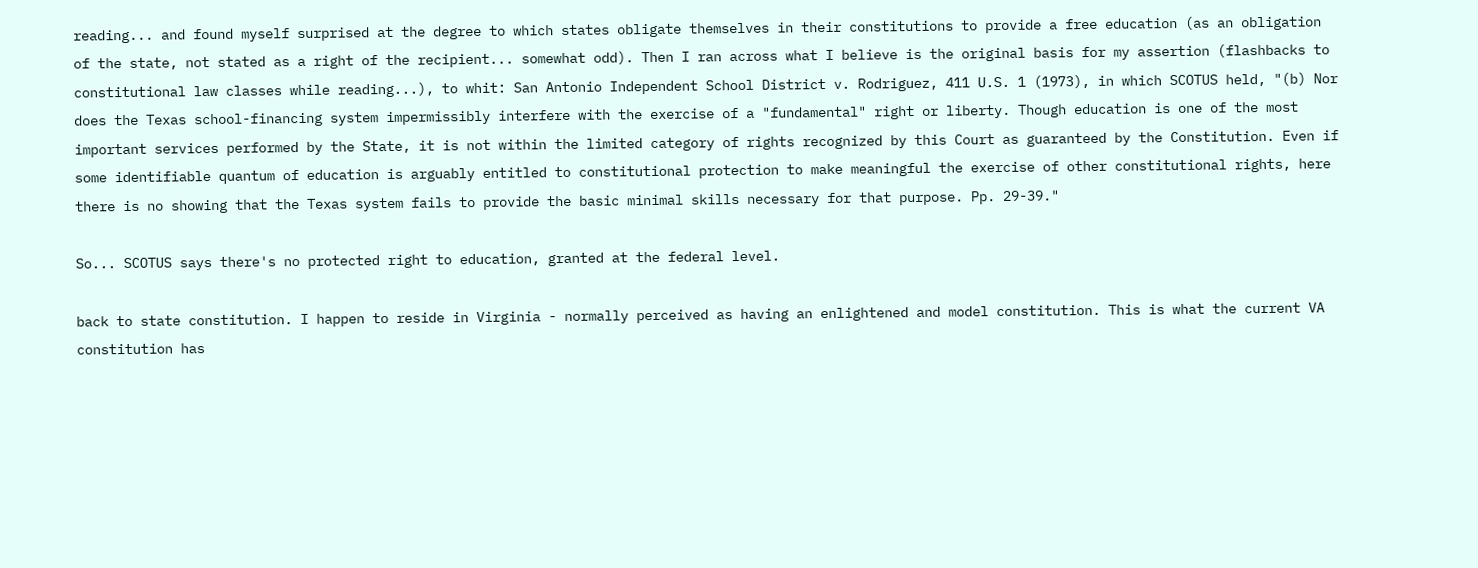reading... and found myself surprised at the degree to which states obligate themselves in their constitutions to provide a free education (as an obligation of the state, not stated as a right of the recipient... somewhat odd). Then I ran across what I believe is the original basis for my assertion (flashbacks to constitutional law classes while reading...), to whit: San Antonio Independent School District v. Rodriguez, 411 U.S. 1 (1973), in which SCOTUS held, "(b) Nor does the Texas school-financing system impermissibly interfere with the exercise of a "fundamental" right or liberty. Though education is one of the most important services performed by the State, it is not within the limited category of rights recognized by this Court as guaranteed by the Constitution. Even if some identifiable quantum of education is arguably entitled to constitutional protection to make meaningful the exercise of other constitutional rights, here there is no showing that the Texas system fails to provide the basic minimal skills necessary for that purpose. Pp. 29-39."

So... SCOTUS says there's no protected right to education, granted at the federal level.

back to state constitution. I happen to reside in Virginia - normally perceived as having an enlightened and model constitution. This is what the current VA constitution has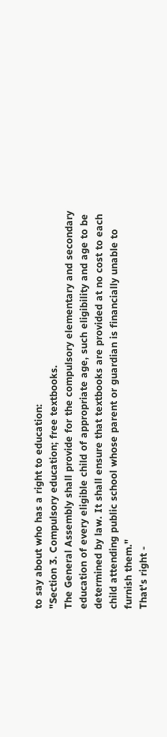to say about who has a right to education:
"Section 3. Compulsory education; free textbooks.
The General Assembly shall provide for the compulsory elementary and secondary education of every eligible child of appropriate age, such eligibility and age to be determined by law. It shall ensure that textbooks are provided at no cost to each child attending public school whose parent or guardian is financially unable to furnish them."
That's right -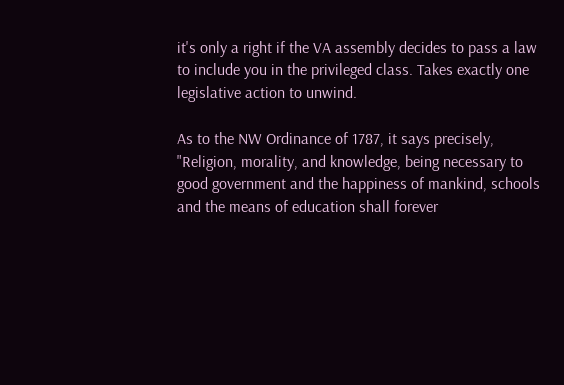it's only a right if the VA assembly decides to pass a law to include you in the privileged class. Takes exactly one legislative action to unwind.

As to the NW Ordinance of 1787, it says precisely, "Religion, morality, and knowledge, being necessary to good government and the happiness of mankind, schools and the means of education shall forever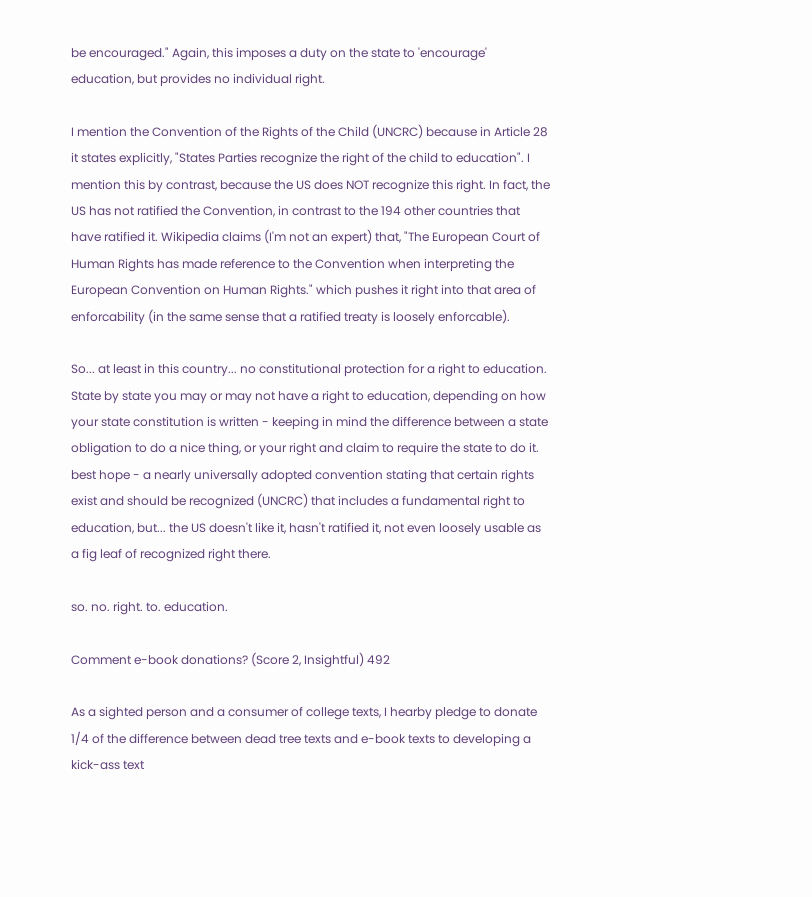be encouraged." Again, this imposes a duty on the state to 'encourage' education, but provides no individual right.

I mention the Convention of the Rights of the Child (UNCRC) because in Article 28 it states explicitly, "States Parties recognize the right of the child to education". I mention this by contrast, because the US does NOT recognize this right. In fact, the US has not ratified the Convention, in contrast to the 194 other countries that have ratified it. Wikipedia claims (I'm not an expert) that, "The European Court of Human Rights has made reference to the Convention when interpreting the European Convention on Human Rights." which pushes it right into that area of enforcability (in the same sense that a ratified treaty is loosely enforcable).

So... at least in this country... no constitutional protection for a right to education. State by state you may or may not have a right to education, depending on how your state constitution is written - keeping in mind the difference between a state obligation to do a nice thing, or your right and claim to require the state to do it. best hope - a nearly universally adopted convention stating that certain rights exist and should be recognized (UNCRC) that includes a fundamental right to education, but... the US doesn't like it, hasn't ratified it, not even loosely usable as a fig leaf of recognized right there.

so. no. right. to. education.

Comment e-book donations? (Score 2, Insightful) 492

As a sighted person and a consumer of college texts, I hearby pledge to donate 1/4 of the difference between dead tree texts and e-book texts to developing a kick-ass text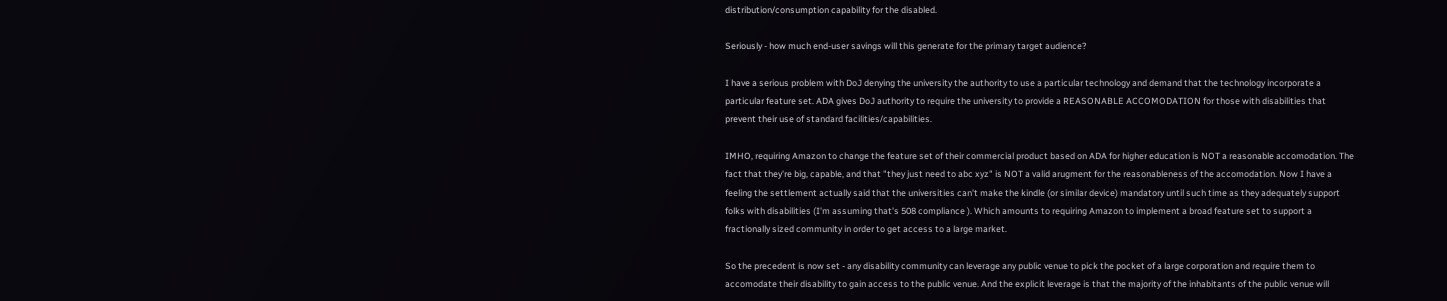distribution/consumption capability for the disabled.

Seriously - how much end-user savings will this generate for the primary target audience?

I have a serious problem with DoJ denying the university the authority to use a particular technology and demand that the technology incorporate a particular feature set. ADA gives DoJ authority to require the university to provide a REASONABLE ACCOMODATION for those with disabilities that prevent their use of standard facilities/capabilities.

IMHO, requiring Amazon to change the feature set of their commercial product based on ADA for higher education is NOT a reasonable accomodation. The fact that they're big, capable, and that "they just need to abc xyz" is NOT a valid arugment for the reasonableness of the accomodation. Now I have a feeling the settlement actually said that the universities can't make the kindle (or similar device) mandatory until such time as they adequately support folks with disabilities (I'm assuming that's 508 compliance ). Which amounts to requiring Amazon to implement a broad feature set to support a fractionally sized community in order to get access to a large market.

So the precedent is now set - any disability community can leverage any public venue to pick the pocket of a large corporation and require them to accomodate their disability to gain access to the public venue. And the explicit leverage is that the majority of the inhabitants of the public venue will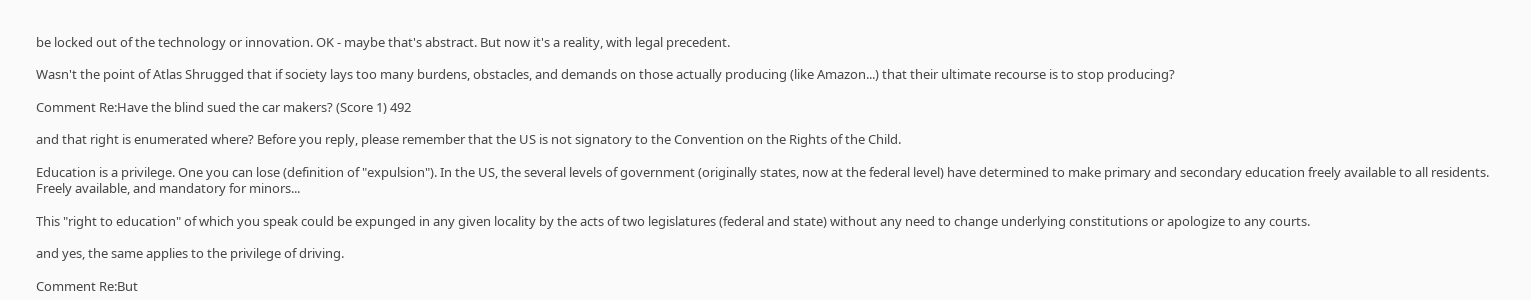be locked out of the technology or innovation. OK - maybe that's abstract. But now it's a reality, with legal precedent.

Wasn't the point of Atlas Shrugged that if society lays too many burdens, obstacles, and demands on those actually producing (like Amazon...) that their ultimate recourse is to stop producing?

Comment Re:Have the blind sued the car makers? (Score 1) 492

and that right is enumerated where? Before you reply, please remember that the US is not signatory to the Convention on the Rights of the Child.

Education is a privilege. One you can lose (definition of "expulsion"). In the US, the several levels of government (originally states, now at the federal level) have determined to make primary and secondary education freely available to all residents. Freely available, and mandatory for minors...

This "right to education" of which you speak could be expunged in any given locality by the acts of two legislatures (federal and state) without any need to change underlying constitutions or apologize to any courts.

and yes, the same applies to the privilege of driving.

Comment Re:But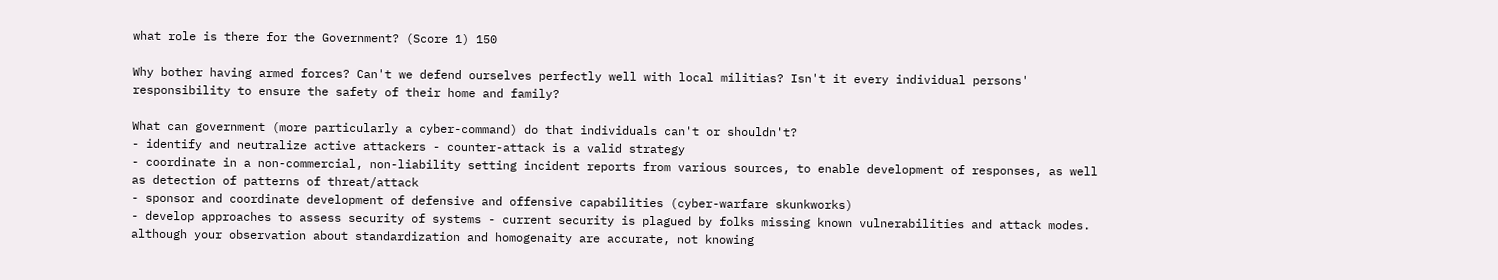what role is there for the Government? (Score 1) 150

Why bother having armed forces? Can't we defend ourselves perfectly well with local militias? Isn't it every individual persons' responsibility to ensure the safety of their home and family?

What can government (more particularly a cyber-command) do that individuals can't or shouldn't?
- identify and neutralize active attackers - counter-attack is a valid strategy
- coordinate in a non-commercial, non-liability setting incident reports from various sources, to enable development of responses, as well as detection of patterns of threat/attack
- sponsor and coordinate development of defensive and offensive capabilities (cyber-warfare skunkworks)
- develop approaches to assess security of systems - current security is plagued by folks missing known vulnerabilities and attack modes. although your observation about standardization and homogenaity are accurate, not knowing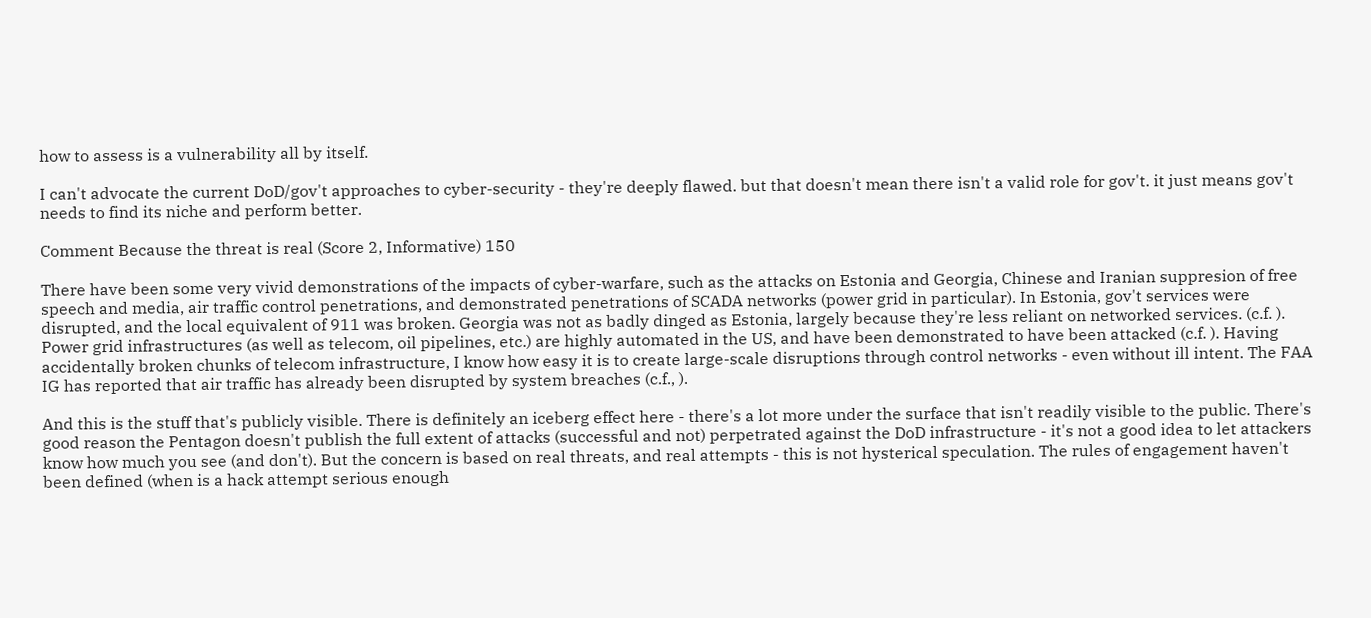how to assess is a vulnerability all by itself.

I can't advocate the current DoD/gov't approaches to cyber-security - they're deeply flawed. but that doesn't mean there isn't a valid role for gov't. it just means gov't needs to find its niche and perform better.

Comment Because the threat is real (Score 2, Informative) 150

There have been some very vivid demonstrations of the impacts of cyber-warfare, such as the attacks on Estonia and Georgia, Chinese and Iranian suppresion of free speech and media, air traffic control penetrations, and demonstrated penetrations of SCADA networks (power grid in particular). In Estonia, gov't services were disrupted, and the local equivalent of 911 was broken. Georgia was not as badly dinged as Estonia, largely because they're less reliant on networked services. (c.f. ). Power grid infrastructures (as well as telecom, oil pipelines, etc.) are highly automated in the US, and have been demonstrated to have been attacked (c.f. ). Having accidentally broken chunks of telecom infrastructure, I know how easy it is to create large-scale disruptions through control networks - even without ill intent. The FAA IG has reported that air traffic has already been disrupted by system breaches (c.f., ).

And this is the stuff that's publicly visible. There is definitely an iceberg effect here - there's a lot more under the surface that isn't readily visible to the public. There's good reason the Pentagon doesn't publish the full extent of attacks (successful and not) perpetrated against the DoD infrastructure - it's not a good idea to let attackers know how much you see (and don't). But the concern is based on real threats, and real attempts - this is not hysterical speculation. The rules of engagement haven't been defined (when is a hack attempt serious enough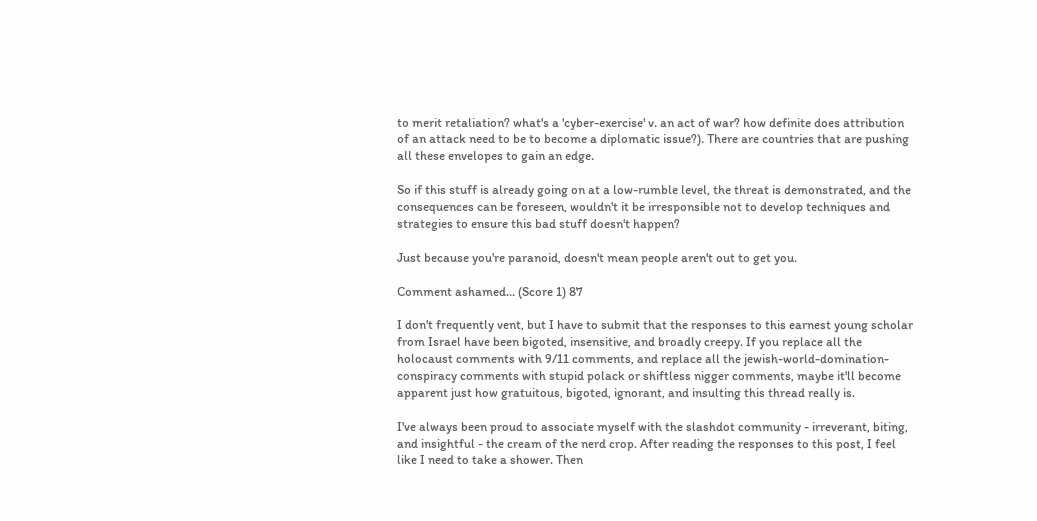to merit retaliation? what's a 'cyber-exercise' v. an act of war? how definite does attribution of an attack need to be to become a diplomatic issue?). There are countries that are pushing all these envelopes to gain an edge.

So if this stuff is already going on at a low-rumble level, the threat is demonstrated, and the consequences can be foreseen, wouldn't it be irresponsible not to develop techniques and strategies to ensure this bad stuff doesn't happen?

Just because you're paranoid, doesn't mean people aren't out to get you.

Comment ashamed... (Score 1) 87

I don't frequently vent, but I have to submit that the responses to this earnest young scholar from Israel have been bigoted, insensitive, and broadly creepy. If you replace all the holocaust comments with 9/11 comments, and replace all the jewish-world-domination-conspiracy comments with stupid polack or shiftless nigger comments, maybe it'll become apparent just how gratuitous, bigoted, ignorant, and insulting this thread really is.

I've always been proud to associate myself with the slashdot community - irreverant, biting, and insightful - the cream of the nerd crop. After reading the responses to this post, I feel like I need to take a shower. Then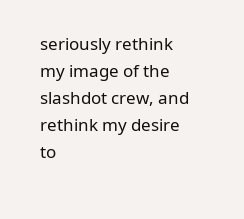seriously rethink my image of the slashdot crew, and rethink my desire to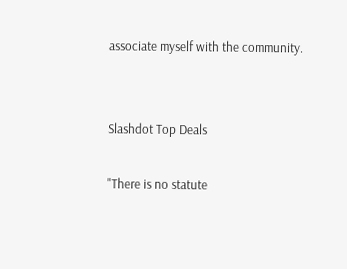associate myself with the community.


Slashdot Top Deals

"There is no statute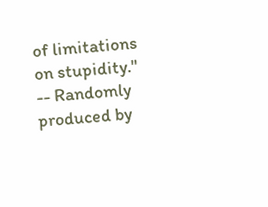of limitations on stupidity." -- Randomly produced by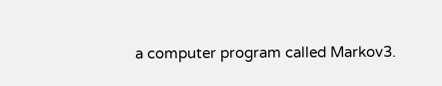a computer program called Markov3.